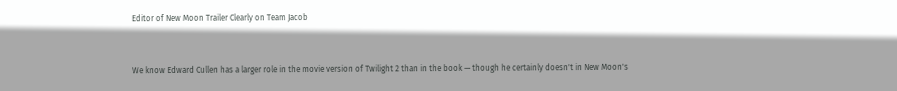Editor of New Moon Trailer Clearly on Team Jacob


We know Edward Cullen has a larger role in the movie version of Twilight 2 than in the book — though he certainly doesn't in New Moon's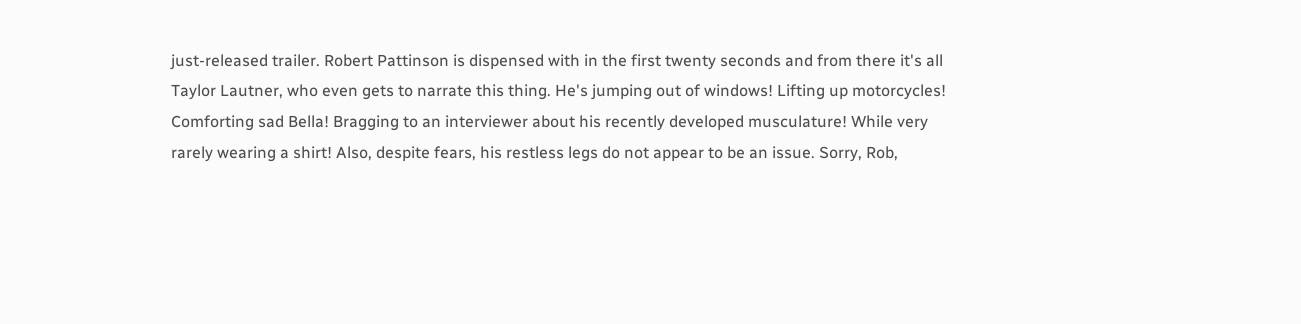just-released trailer. Robert Pattinson is dispensed with in the first twenty seconds and from there it's all Taylor Lautner, who even gets to narrate this thing. He's jumping out of windows! Lifting up motorcycles! Comforting sad Bella! Bragging to an interviewer about his recently developed musculature! While very rarely wearing a shirt! Also, despite fears, his restless legs do not appear to be an issue. Sorry, Rob,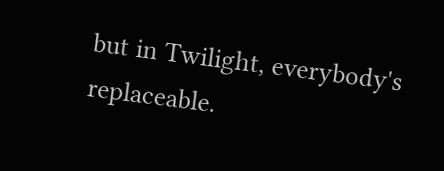but in Twilight, everybody's replaceable.